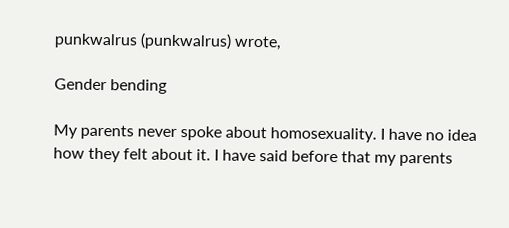punkwalrus (punkwalrus) wrote,

Gender bending

My parents never spoke about homosexuality. I have no idea how they felt about it. I have said before that my parents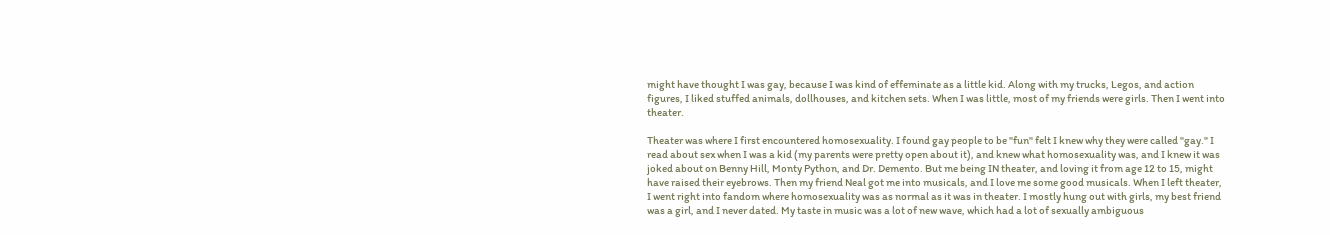might have thought I was gay, because I was kind of effeminate as a little kid. Along with my trucks, Legos, and action figures, I liked stuffed animals, dollhouses, and kitchen sets. When I was little, most of my friends were girls. Then I went into theater.

Theater was where I first encountered homosexuality. I found gay people to be "fun" felt I knew why they were called "gay." I read about sex when I was a kid (my parents were pretty open about it), and knew what homosexuality was, and I knew it was joked about on Benny Hill, Monty Python, and Dr. Demento. But me being IN theater, and loving it from age 12 to 15, might have raised their eyebrows. Then my friend Neal got me into musicals, and I love me some good musicals. When I left theater, I went right into fandom where homosexuality was as normal as it was in theater. I mostly hung out with girls, my best friend was a girl, and I never dated. My taste in music was a lot of new wave, which had a lot of sexually ambiguous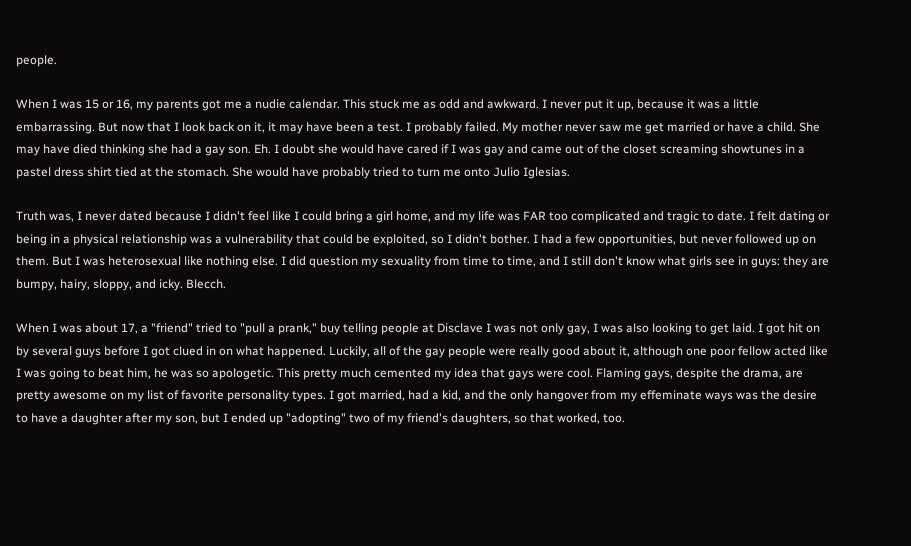people.

When I was 15 or 16, my parents got me a nudie calendar. This stuck me as odd and awkward. I never put it up, because it was a little embarrassing. But now that I look back on it, it may have been a test. I probably failed. My mother never saw me get married or have a child. She may have died thinking she had a gay son. Eh. I doubt she would have cared if I was gay and came out of the closet screaming showtunes in a pastel dress shirt tied at the stomach. She would have probably tried to turn me onto Julio Iglesias.

Truth was, I never dated because I didn't feel like I could bring a girl home, and my life was FAR too complicated and tragic to date. I felt dating or being in a physical relationship was a vulnerability that could be exploited, so I didn't bother. I had a few opportunities, but never followed up on them. But I was heterosexual like nothing else. I did question my sexuality from time to time, and I still don't know what girls see in guys: they are bumpy, hairy, sloppy, and icky. Blecch.

When I was about 17, a "friend" tried to "pull a prank," buy telling people at Disclave I was not only gay, I was also looking to get laid. I got hit on by several guys before I got clued in on what happened. Luckily, all of the gay people were really good about it, although one poor fellow acted like I was going to beat him, he was so apologetic. This pretty much cemented my idea that gays were cool. Flaming gays, despite the drama, are pretty awesome on my list of favorite personality types. I got married, had a kid, and the only hangover from my effeminate ways was the desire to have a daughter after my son, but I ended up "adopting" two of my friend's daughters, so that worked, too.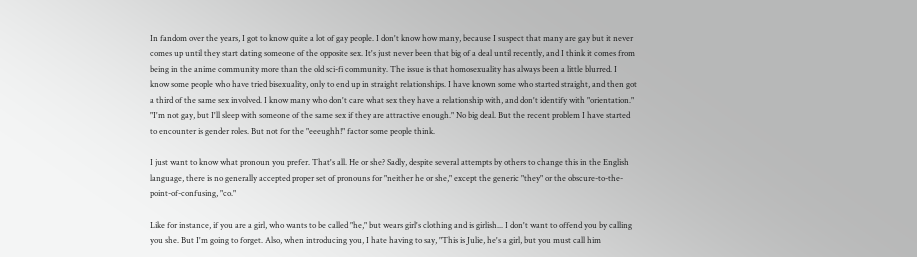In fandom over the years, I got to know quite a lot of gay people. I don't know how many, because I suspect that many are gay but it never comes up until they start dating someone of the opposite sex. It's just never been that big of a deal until recently, and I think it comes from being in the anime community more than the old sci-fi community. The issue is that homosexuality has always been a little blurred. I know some people who have tried bisexuality, only to end up in straight relationships. I have known some who started straight, and then got a third of the same sex involved. I know many who don't care what sex they have a relationship with, and don't identify with "orientation." "I'm not gay, but I'll sleep with someone of the same sex if they are attractive enough." No big deal. But the recent problem I have started to encounter is gender roles. But not for the "eeeughh!" factor some people think.

I just want to know what pronoun you prefer. That's all. He or she? Sadly, despite several attempts by others to change this in the English language, there is no generally accepted proper set of pronouns for "neither he or she," except the generic "they" or the obscure-to-the-point-of-confusing, "co."

Like for instance, if you are a girl, who wants to be called "he," but wears girl's clothing and is girlish... I don't want to offend you by calling you she. But I'm going to forget. Also, when introducing you, I hate having to say, "This is Julie, he's a girl, but you must call him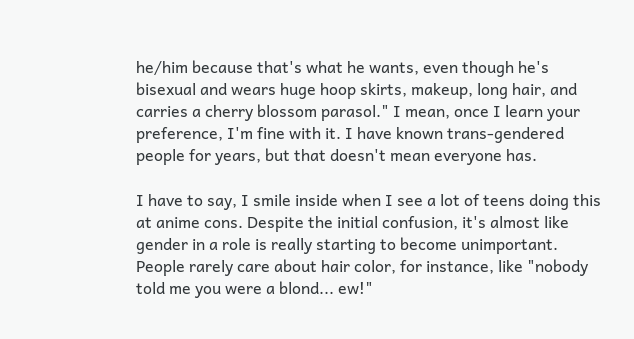he/him because that's what he wants, even though he's bisexual and wears huge hoop skirts, makeup, long hair, and carries a cherry blossom parasol." I mean, once I learn your preference, I'm fine with it. I have known trans-gendered people for years, but that doesn't mean everyone has.

I have to say, I smile inside when I see a lot of teens doing this at anime cons. Despite the initial confusion, it's almost like gender in a role is really starting to become unimportant. People rarely care about hair color, for instance, like "nobody told me you were a blond... ew!"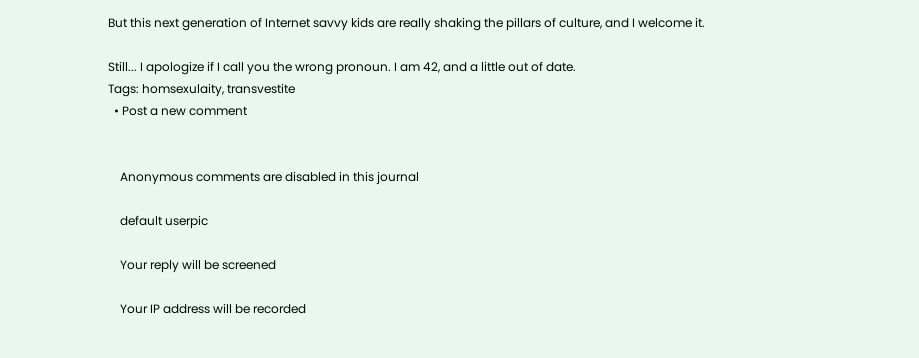But this next generation of Internet savvy kids are really shaking the pillars of culture, and I welcome it.

Still... I apologize if I call you the wrong pronoun. I am 42, and a little out of date.
Tags: homsexulaity, transvestite
  • Post a new comment


    Anonymous comments are disabled in this journal

    default userpic

    Your reply will be screened

    Your IP address will be recorded